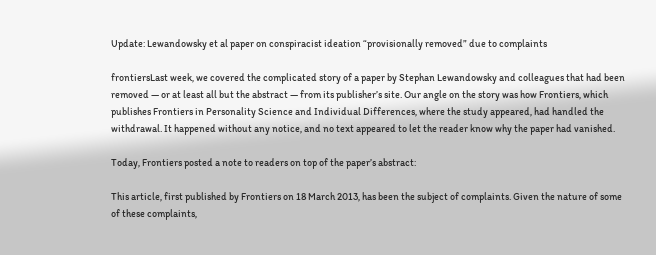Update: Lewandowsky et al paper on conspiracist ideation “provisionally removed” due to complaints

frontiersLast week, we covered the complicated story of a paper by Stephan Lewandowsky and colleagues that had been removed — or at least all but the abstract — from its publisher’s site. Our angle on the story was how Frontiers, which publishes Frontiers in Personality Science and Individual Differences, where the study appeared, had handled the withdrawal. It happened without any notice, and no text appeared to let the reader know why the paper had vanished.

Today, Frontiers posted a note to readers on top of the paper’s abstract:

This article, first published by Frontiers on 18 March 2013, has been the subject of complaints. Given the nature of some of these complaints,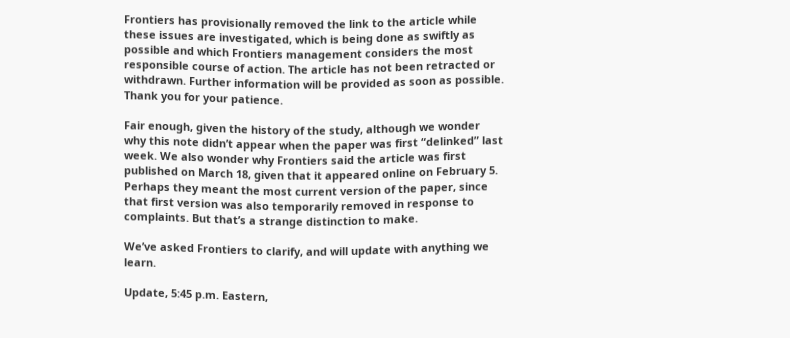Frontiers has provisionally removed the link to the article while these issues are investigated, which is being done as swiftly as possible and which Frontiers management considers the most responsible course of action. The article has not been retracted or withdrawn. Further information will be provided as soon as possible. Thank you for your patience.

Fair enough, given the history of the study, although we wonder why this note didn’t appear when the paper was first “delinked” last week. We also wonder why Frontiers said the article was first published on March 18, given that it appeared online on February 5. Perhaps they meant the most current version of the paper, since that first version was also temporarily removed in response to complaints. But that’s a strange distinction to make.

We’ve asked Frontiers to clarify, and will update with anything we learn.

Update, 5:45 p.m. Eastern,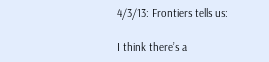4/3/13: Frontiers tells us:

I think there’s a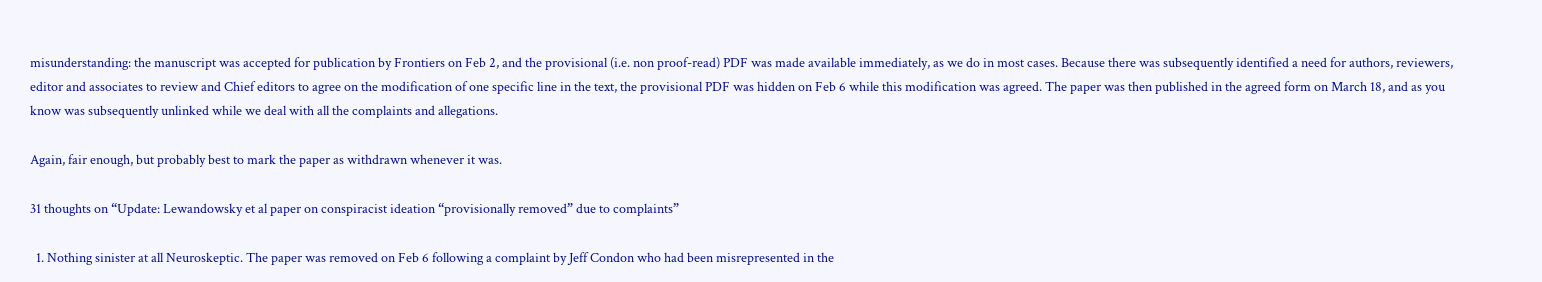misunderstanding: the manuscript was accepted for publication by Frontiers on Feb 2, and the provisional (i.e. non proof-read) PDF was made available immediately, as we do in most cases. Because there was subsequently identified a need for authors, reviewers, editor and associates to review and Chief editors to agree on the modification of one specific line in the text, the provisional PDF was hidden on Feb 6 while this modification was agreed. The paper was then published in the agreed form on March 18, and as you know was subsequently unlinked while we deal with all the complaints and allegations.

Again, fair enough, but probably best to mark the paper as withdrawn whenever it was.

31 thoughts on “Update: Lewandowsky et al paper on conspiracist ideation “provisionally removed” due to complaints”

  1. Nothing sinister at all Neuroskeptic. The paper was removed on Feb 6 following a complaint by Jeff Condon who had been misrepresented in the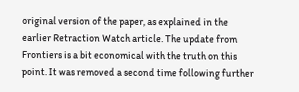original version of the paper, as explained in the earlier Retraction Watch article. The update from Frontiers is a bit economical with the truth on this point. It was removed a second time following further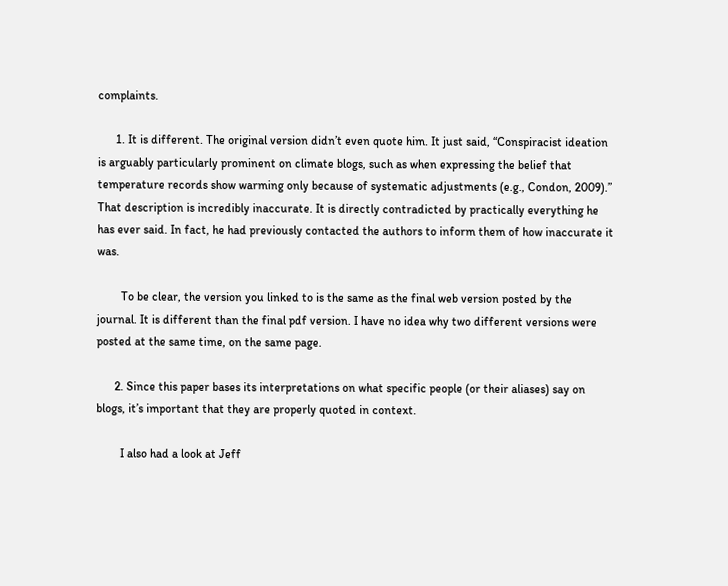complaints.

      1. It is different. The original version didn’t even quote him. It just said, “Conspiracist ideation is arguably particularly prominent on climate blogs, such as when expressing the belief that temperature records show warming only because of systematic adjustments (e.g., Condon, 2009).” That description is incredibly inaccurate. It is directly contradicted by practically everything he has ever said. In fact, he had previously contacted the authors to inform them of how inaccurate it was.

        To be clear, the version you linked to is the same as the final web version posted by the journal. It is different than the final pdf version. I have no idea why two different versions were posted at the same time, on the same page.

      2. Since this paper bases its interpretations on what specific people (or their aliases) say on blogs, it’s important that they are properly quoted in context.

        I also had a look at Jeff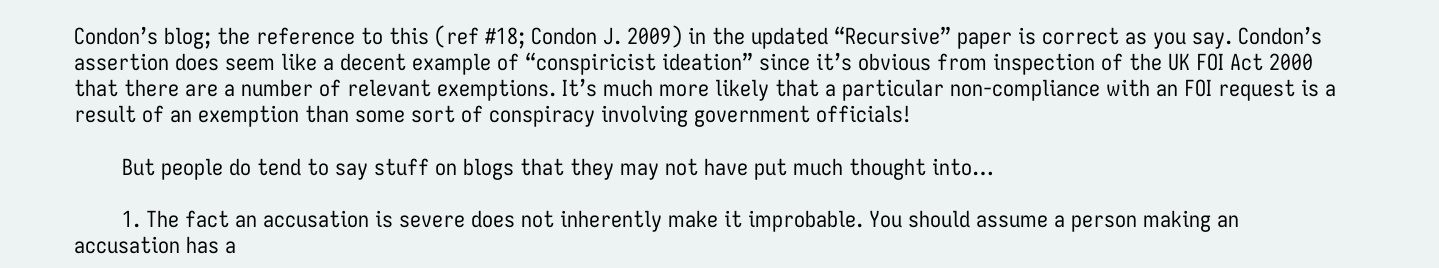Condon’s blog; the reference to this (ref #18; Condon J. 2009) in the updated “Recursive” paper is correct as you say. Condon’s assertion does seem like a decent example of “conspiricist ideation” since it’s obvious from inspection of the UK FOI Act 2000 that there are a number of relevant exemptions. It’s much more likely that a particular non-compliance with an FOI request is a result of an exemption than some sort of conspiracy involving government officials!

        But people do tend to say stuff on blogs that they may not have put much thought into…

        1. The fact an accusation is severe does not inherently make it improbable. You should assume a person making an accusation has a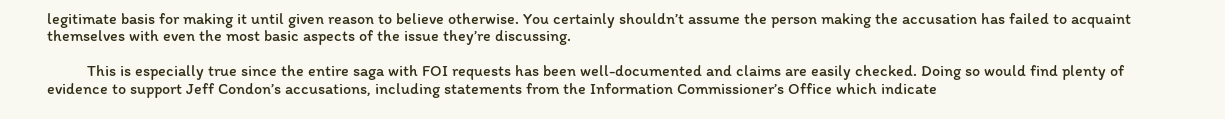legitimate basis for making it until given reason to believe otherwise. You certainly shouldn’t assume the person making the accusation has failed to acquaint themselves with even the most basic aspects of the issue they’re discussing.

          This is especially true since the entire saga with FOI requests has been well-documented and claims are easily checked. Doing so would find plenty of evidence to support Jeff Condon’s accusations, including statements from the Information Commissioner’s Office which indicate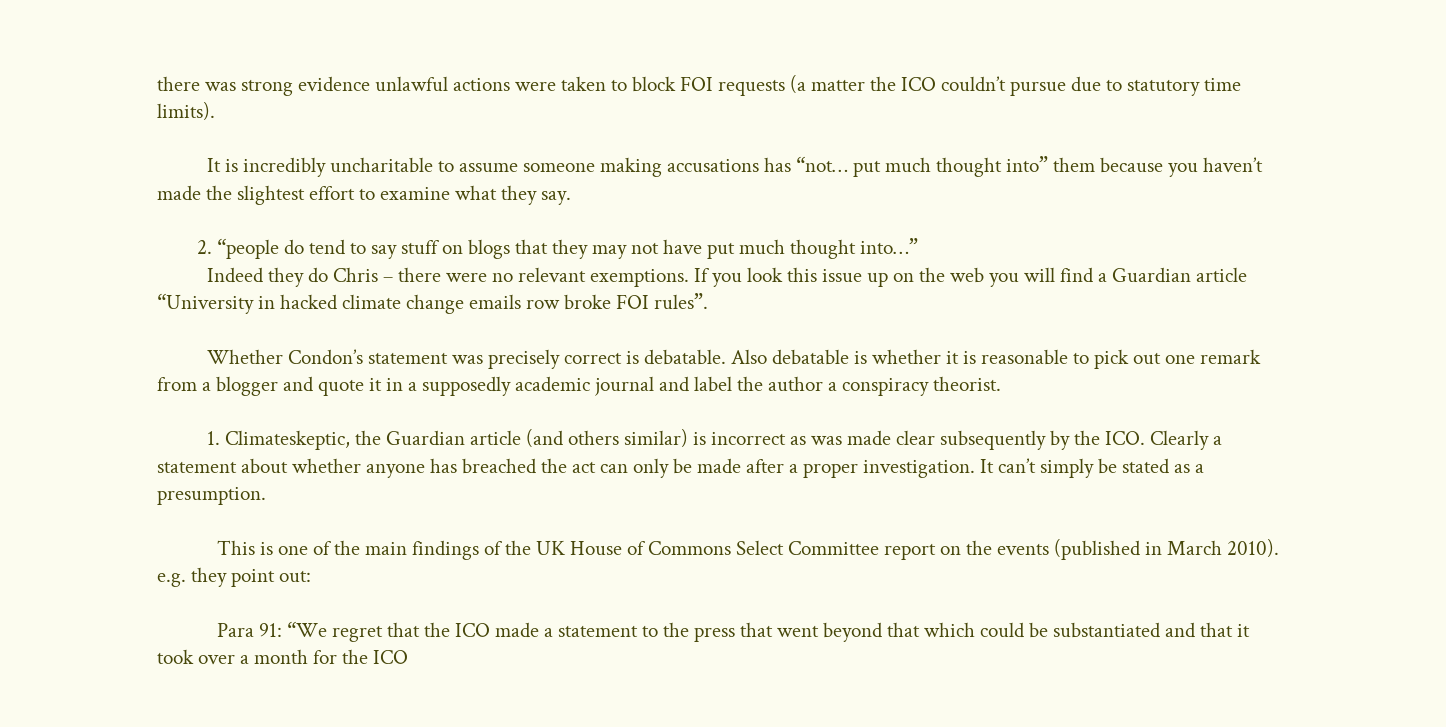there was strong evidence unlawful actions were taken to block FOI requests (a matter the ICO couldn’t pursue due to statutory time limits).

          It is incredibly uncharitable to assume someone making accusations has “not… put much thought into” them because you haven’t made the slightest effort to examine what they say.

        2. “people do tend to say stuff on blogs that they may not have put much thought into…”
          Indeed they do Chris – there were no relevant exemptions. If you look this issue up on the web you will find a Guardian article “University in hacked climate change emails row broke FOI rules”.

          Whether Condon’s statement was precisely correct is debatable. Also debatable is whether it is reasonable to pick out one remark from a blogger and quote it in a supposedly academic journal and label the author a conspiracy theorist.

          1. Climateskeptic, the Guardian article (and others similar) is incorrect as was made clear subsequently by the ICO. Clearly a statement about whether anyone has breached the act can only be made after a proper investigation. It can’t simply be stated as a presumption.

            This is one of the main findings of the UK House of Commons Select Committee report on the events (published in March 2010). e.g. they point out:

            Para 91: “We regret that the ICO made a statement to the press that went beyond that which could be substantiated and that it took over a month for the ICO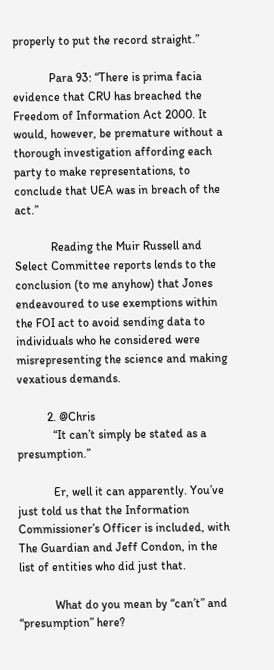properly to put the record straight.”

            Para 93: “There is prima facia evidence that CRU has breached the Freedom of Information Act 2000. It would, however, be premature without a thorough investigation affording each party to make representations, to conclude that UEA was in breach of the act.”

            Reading the Muir Russell and Select Committee reports lends to the conclusion (to me anyhow) that Jones endeavoured to use exemptions within the FOI act to avoid sending data to individuals who he considered were misrepresenting the science and making vexatious demands.

          2. @Chris
            “It can’t simply be stated as a presumption.”

            Er, well it can apparently. You’ve just told us that the Information Commissioner’s Officer is included, with The Guardian and Jeff Condon, in the list of entities who did just that.

            What do you mean by “can’t” and “presumption” here?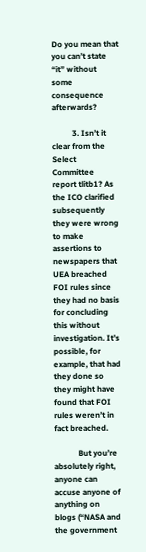Do you mean that you can’t state “it” without some consequence afterwards?

          3. Isn’t it clear from the Select Committee report tlitb1? As the ICO clarified subsequently they were wrong to make assertions to newspapers that UEA breached FOI rules since they had no basis for concluding this without investigation. It’s possible, for example, that had they done so they might have found that FOI rules weren’t in fact breached.

            But you’re absolutely right, anyone can accuse anyone of anything on blogs (“NASA and the government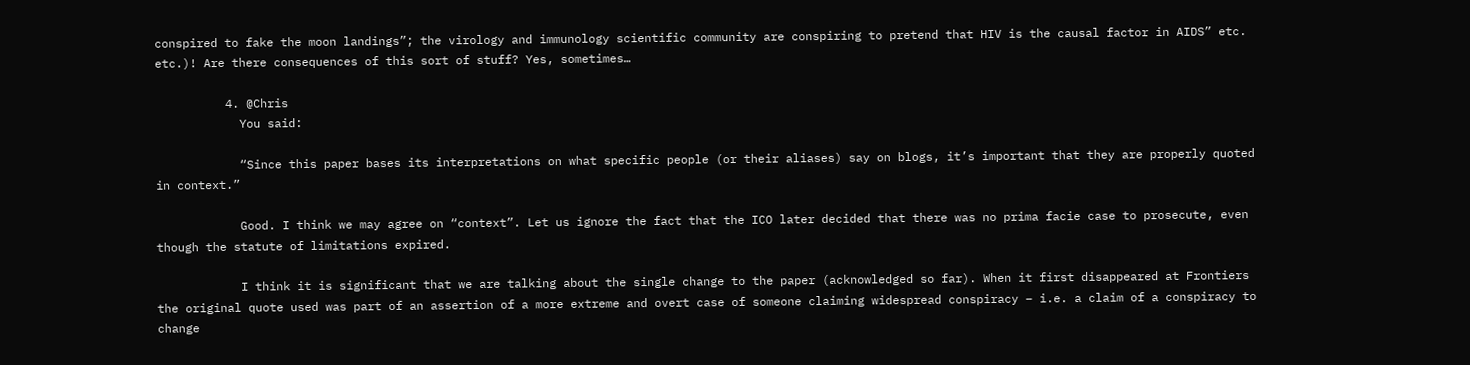conspired to fake the moon landings”; the virology and immunology scientific community are conspiring to pretend that HIV is the causal factor in AIDS” etc. etc.)! Are there consequences of this sort of stuff? Yes, sometimes…

          4. @Chris
            You said:

            “Since this paper bases its interpretations on what specific people (or their aliases) say on blogs, it’s important that they are properly quoted in context.”

            Good. I think we may agree on “context”. Let us ignore the fact that the ICO later decided that there was no prima facie case to prosecute, even though the statute of limitations expired.

            I think it is significant that we are talking about the single change to the paper (acknowledged so far). When it first disappeared at Frontiers the original quote used was part of an assertion of a more extreme and overt case of someone claiming widespread conspiracy – i.e. a claim of a conspiracy to change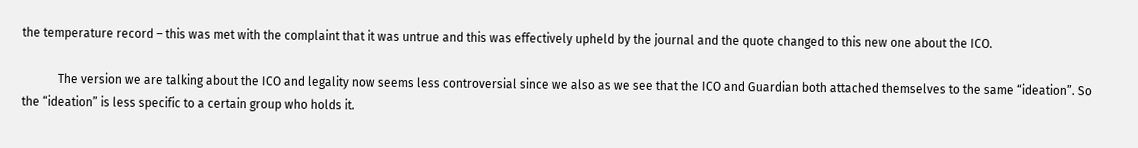the temperature record – this was met with the complaint that it was untrue and this was effectively upheld by the journal and the quote changed to this new one about the ICO.

            The version we are talking about the ICO and legality now seems less controversial since we also as we see that the ICO and Guardian both attached themselves to the same “ideation”. So the “ideation” is less specific to a certain group who holds it.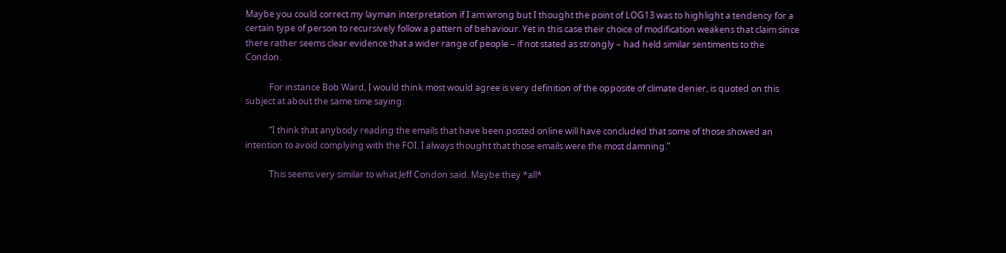Maybe you could correct my layman interpretation if I am wrong but I thought the point of LOG13 was to highlight a tendency for a certain type of person to recursively follow a pattern of behaviour. Yet in this case their choice of modification weakens that claim since there rather seems clear evidence that a wider range of people – if not stated as strongly – had held similar sentiments to the Condon.

            For instance Bob Ward, I would think most would agree is very definition of the opposite of climate denier, is quoted on this subject at about the same time saying:

            “I think that anybody reading the emails that have been posted online will have concluded that some of those showed an intention to avoid complying with the FOI. I always thought that those emails were the most damning.”

            This seems very similar to what Jeff Condon said. Maybe they *all*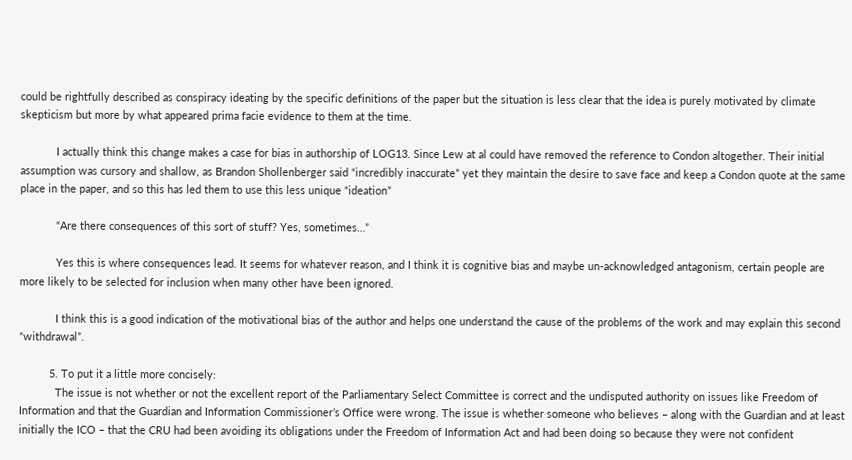could be rightfully described as conspiracy ideating by the specific definitions of the paper but the situation is less clear that the idea is purely motivated by climate skepticism but more by what appeared prima facie evidence to them at the time.

            I actually think this change makes a case for bias in authorship of LOG13. Since Lew at al could have removed the reference to Condon altogether. Their initial assumption was cursory and shallow, as Brandon Shollenberger said “incredibly inaccurate” yet they maintain the desire to save face and keep a Condon quote at the same place in the paper, and so this has led them to use this less unique “ideation”

            “Are there consequences of this sort of stuff? Yes, sometimes…”

            Yes this is where consequences lead. It seems for whatever reason, and I think it is cognitive bias and maybe un-acknowledged antagonism, certain people are more likely to be selected for inclusion when many other have been ignored.

            I think this is a good indication of the motivational bias of the author and helps one understand the cause of the problems of the work and may explain this second “withdrawal”.

          5. To put it a little more concisely:
            The issue is not whether or not the excellent report of the Parliamentary Select Committee is correct and the undisputed authority on issues like Freedom of Information and that the Guardian and Information Commissioner’s Office were wrong. The issue is whether someone who believes – along with the Guardian and at least initially the ICO – that the CRU had been avoiding its obligations under the Freedom of Information Act and had been doing so because they were not confident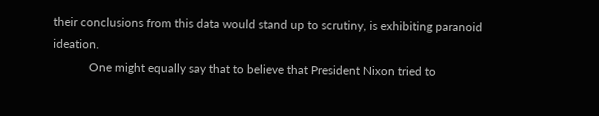their conclusions from this data would stand up to scrutiny, is exhibiting paranoid ideation.
            One might equally say that to believe that President Nixon tried to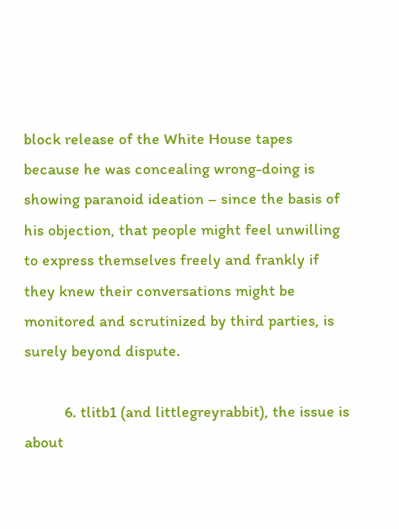block release of the White House tapes because he was concealing wrong-doing is showing paranoid ideation – since the basis of his objection, that people might feel unwilling to express themselves freely and frankly if they knew their conversations might be monitored and scrutinized by third parties, is surely beyond dispute.

          6. tlitb1 (and littlegreyrabbit), the issue is about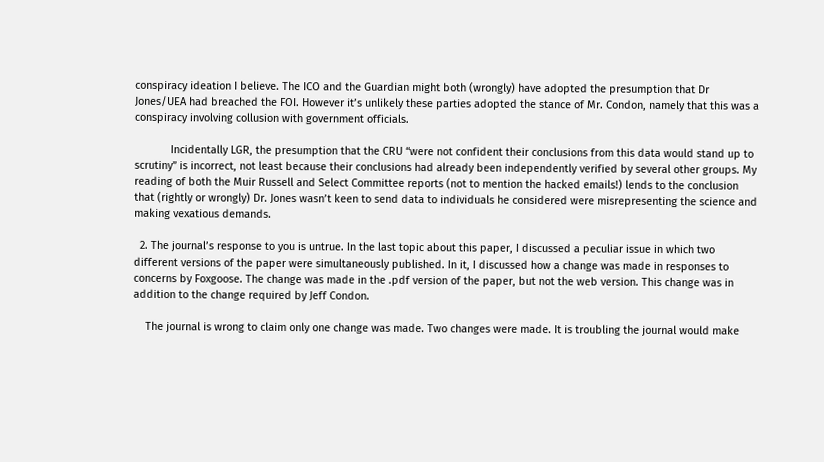conspiracy ideation I believe. The ICO and the Guardian might both (wrongly) have adopted the presumption that Dr Jones/UEA had breached the FOI. However it’s unlikely these parties adopted the stance of Mr. Condon, namely that this was a conspiracy involving collusion with government officials.

            Incidentally LGR, the presumption that the CRU “were not confident their conclusions from this data would stand up to scrutiny” is incorrect, not least because their conclusions had already been independently verified by several other groups. My reading of both the Muir Russell and Select Committee reports (not to mention the hacked emails!) lends to the conclusion that (rightly or wrongly) Dr. Jones wasn’t keen to send data to individuals he considered were misrepresenting the science and making vexatious demands.

  2. The journal’s response to you is untrue. In the last topic about this paper, I discussed a peculiar issue in which two different versions of the paper were simultaneously published. In it, I discussed how a change was made in responses to concerns by Foxgoose. The change was made in the .pdf version of the paper, but not the web version. This change was in addition to the change required by Jeff Condon.

    The journal is wrong to claim only one change was made. Two changes were made. It is troubling the journal would make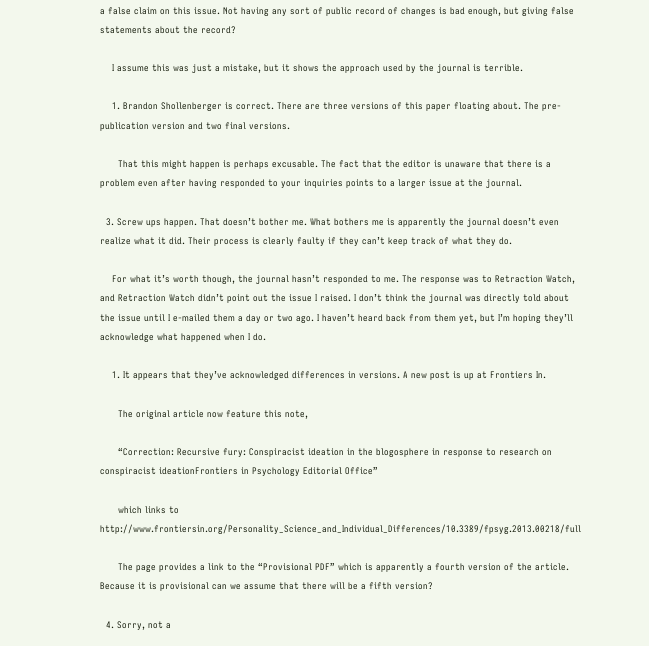a false claim on this issue. Not having any sort of public record of changes is bad enough, but giving false statements about the record?

    I assume this was just a mistake, but it shows the approach used by the journal is terrible.

    1. Brandon Shollenberger is correct. There are three versions of this paper floating about. The pre-publication version and two final versions.

      That this might happen is perhaps excusable. The fact that the editor is unaware that there is a problem even after having responded to your inquiries points to a larger issue at the journal.

  3. Screw ups happen. That doesn’t bother me. What bothers me is apparently the journal doesn’t even realize what it did. Their process is clearly faulty if they can’t keep track of what they do.

    For what it’s worth though, the journal hasn’t responded to me. The response was to Retraction Watch, and Retraction Watch didn’t point out the issue I raised. I don’t think the journal was directly told about the issue until I e-mailed them a day or two ago. I haven’t heard back from them yet, but I’m hoping they’ll acknowledge what happened when I do.

    1. It appears that they’ve acknowledged differences in versions. A new post is up at Frontiers In.

      The original article now feature this note,

      “Correction: Recursive fury: Conspiracist ideation in the blogosphere in response to research on conspiracist ideationFrontiers in Psychology Editorial Office”

      which links to http://www.frontiersin.org/Personality_Science_and_Individual_Differences/10.3389/fpsyg.2013.00218/full

      The page provides a link to the “Provisional PDF” which is apparently a fourth version of the article. Because it is provisional can we assume that there will be a fifth version?

  4. Sorry, not a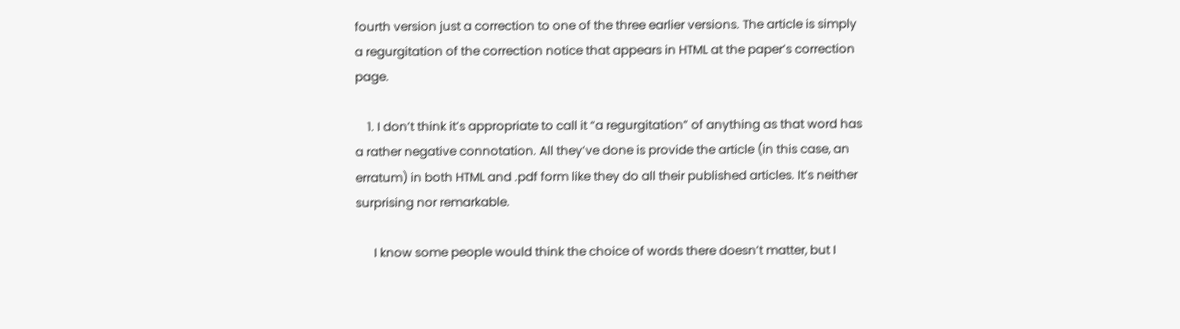fourth version just a correction to one of the three earlier versions. The article is simply a regurgitation of the correction notice that appears in HTML at the paper’s correction page.

    1. I don’t think it’s appropriate to call it “a regurgitation” of anything as that word has a rather negative connotation. All they’ve done is provide the article (in this case, an erratum) in both HTML and .pdf form like they do all their published articles. It’s neither surprising nor remarkable.

      I know some people would think the choice of words there doesn’t matter, but I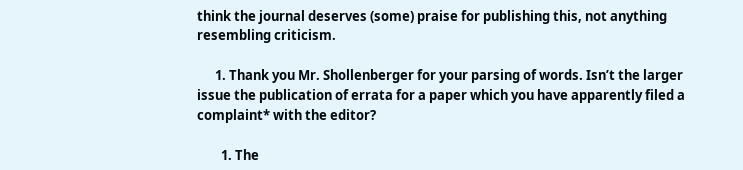think the journal deserves (some) praise for publishing this, not anything resembling criticism.

      1. Thank you Mr. Shollenberger for your parsing of words. Isn’t the larger issue the publication of errata for a paper which you have apparently filed a complaint* with the editor?

        1. The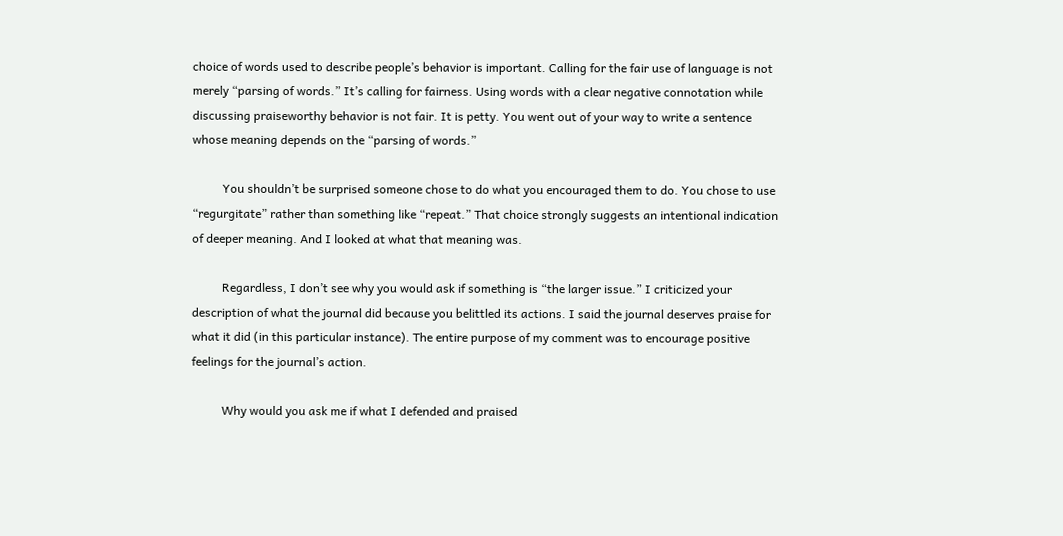choice of words used to describe people’s behavior is important. Calling for the fair use of language is not merely “parsing of words.” It’s calling for fairness. Using words with a clear negative connotation while discussing praiseworthy behavior is not fair. It is petty. You went out of your way to write a sentence whose meaning depends on the “parsing of words.”

          You shouldn’t be surprised someone chose to do what you encouraged them to do. You chose to use “regurgitate” rather than something like “repeat.” That choice strongly suggests an intentional indication of deeper meaning. And I looked at what that meaning was.

          Regardless, I don’t see why you would ask if something is “the larger issue.” I criticized your description of what the journal did because you belittled its actions. I said the journal deserves praise for what it did (in this particular instance). The entire purpose of my comment was to encourage positive feelings for the journal’s action.

          Why would you ask me if what I defended and praised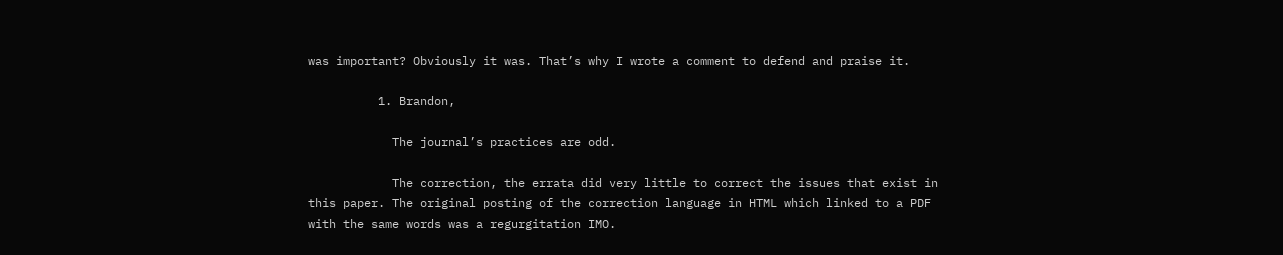was important? Obviously it was. That’s why I wrote a comment to defend and praise it.

          1. Brandon,

            The journal’s practices are odd.

            The correction, the errata did very little to correct the issues that exist in this paper. The original posting of the correction language in HTML which linked to a PDF with the same words was a regurgitation IMO.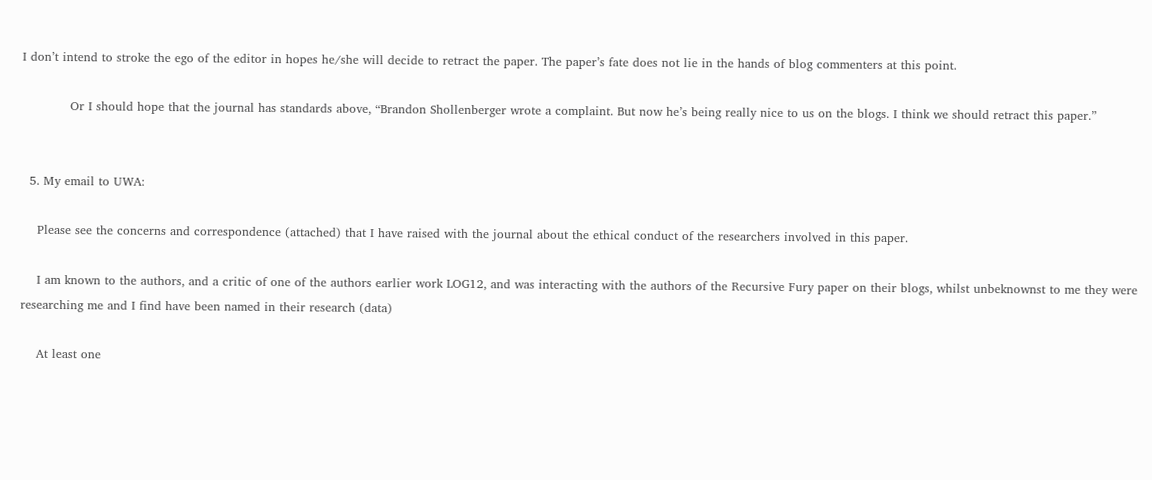I don’t intend to stroke the ego of the editor in hopes he/she will decide to retract the paper. The paper’s fate does not lie in the hands of blog commenters at this point.

            Or I should hope that the journal has standards above, “Brandon Shollenberger wrote a complaint. But now he’s being really nice to us on the blogs. I think we should retract this paper.”


  5. My email to UWA:

    Please see the concerns and correspondence (attached) that I have raised with the journal about the ethical conduct of the researchers involved in this paper.

    I am known to the authors, and a critic of one of the authors earlier work LOG12, and was interacting with the authors of the Recursive Fury paper on their blogs, whilst unbeknownst to me they were researching me and I find have been named in their research (data)

    At least one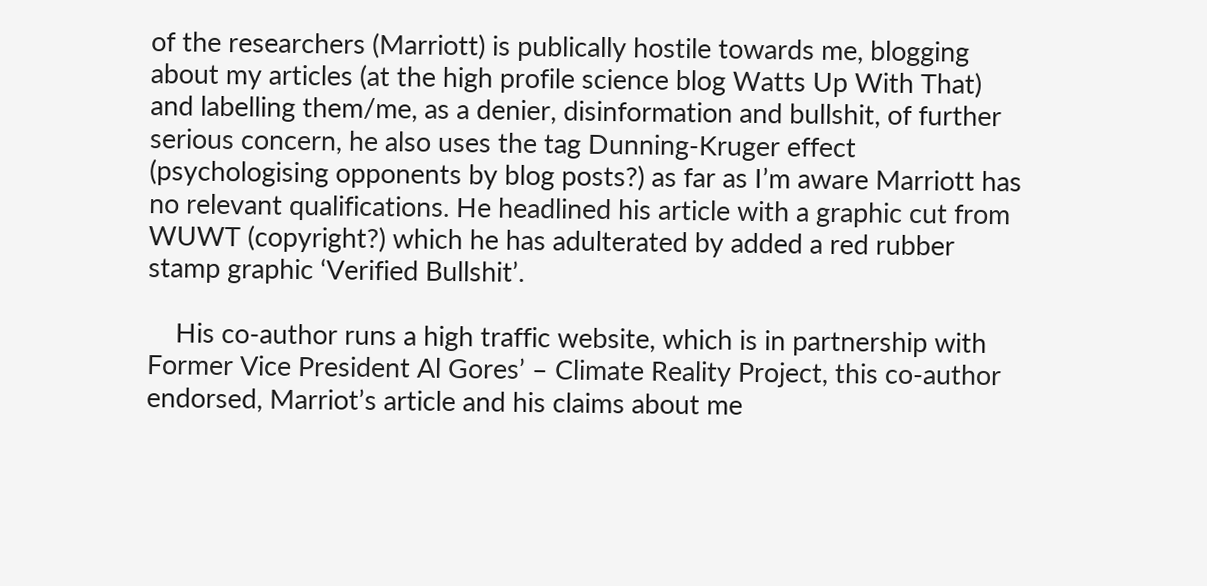of the researchers (Marriott) is publically hostile towards me, blogging about my articles (at the high profile science blog Watts Up With That) and labelling them/me, as a denier, disinformation and bullshit, of further serious concern, he also uses the tag Dunning-Kruger effect (psychologising opponents by blog posts?) as far as I’m aware Marriott has no relevant qualifications. He headlined his article with a graphic cut from WUWT (copyright?) which he has adulterated by added a red rubber stamp graphic ‘Verified Bullshit’.

    His co-author runs a high traffic website, which is in partnership with Former Vice President Al Gores’ – Climate Reality Project, this co-author endorsed, Marriot’s article and his claims about me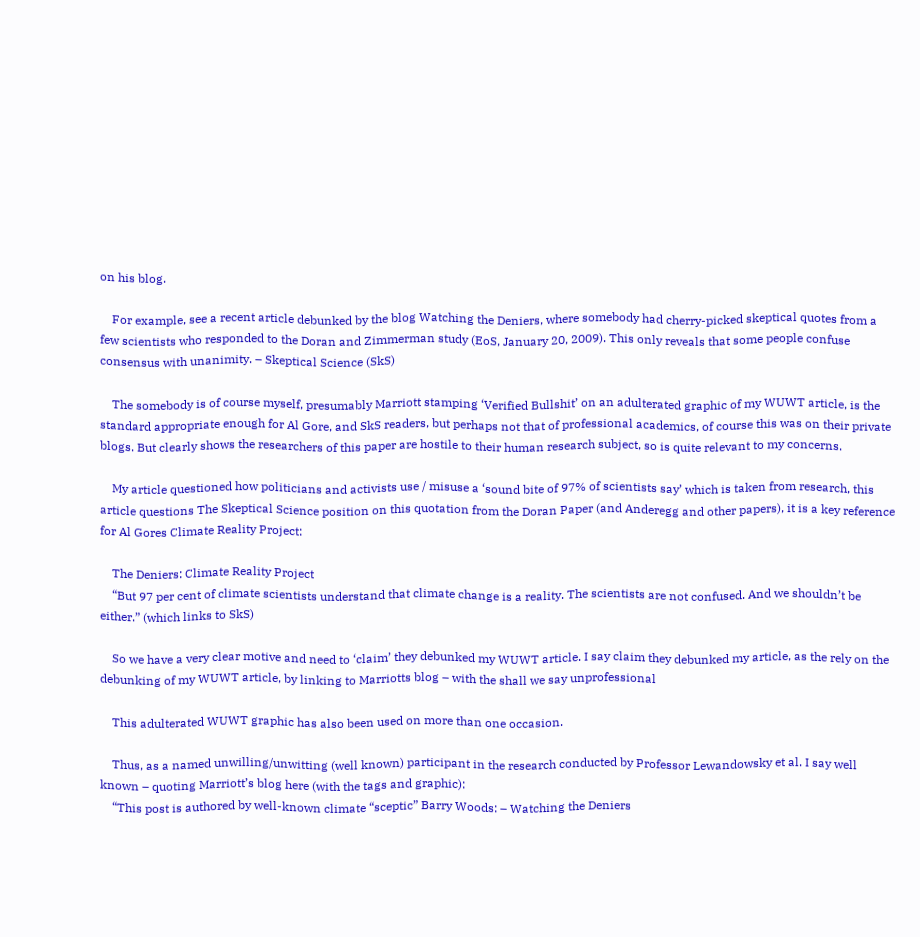on his blog.

    For example, see a recent article debunked by the blog Watching the Deniers, where somebody had cherry-picked skeptical quotes from a few scientists who responded to the Doran and Zimmerman study (EoS, January 20, 2009). This only reveals that some people confuse consensus with unanimity. – Skeptical Science (SkS)

    The somebody is of course myself, presumably Marriott stamping ‘Verified Bullshit’ on an adulterated graphic of my WUWT article, is the standard appropriate enough for Al Gore, and SkS readers, but perhaps not that of professional academics, of course this was on their private blogs. But clearly shows the researchers of this paper are hostile to their human research subject, so is quite relevant to my concerns.

    My article questioned how politicians and activists use / misuse a ‘sound bite of 97% of scientists say’ which is taken from research, this article questions The Skeptical Science position on this quotation from the Doran Paper (and Anderegg and other papers), it is a key reference for Al Gores Climate Reality Project:

    The Deniers: Climate Reality Project
    “But 97 per cent of climate scientists understand that climate change is a reality. The scientists are not confused. And we shouldn’t be either.” (which links to SkS)

    So we have a very clear motive and need to ‘claim’ they debunked my WUWT article. I say claim they debunked my article, as the rely on the debunking of my WUWT article, by linking to Marriotts blog – with the shall we say unprofessional

    This adulterated WUWT graphic has also been used on more than one occasion.

    Thus, as a named unwilling/unwitting (well known) participant in the research conducted by Professor Lewandowsky et al. I say well known – quoting Marriott’s blog here (with the tags and graphic):
    “This post is authored by well-known climate “sceptic” Barry Woods: – Watching the Deniers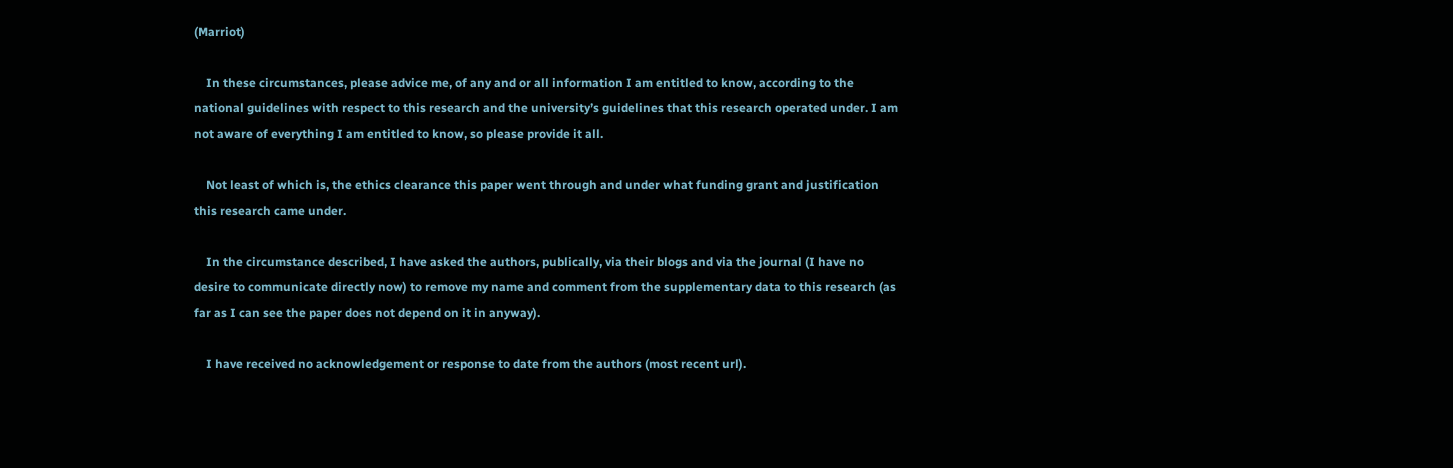(Marriot)

    In these circumstances, please advice me, of any and or all information I am entitled to know, according to the national guidelines with respect to this research and the university’s guidelines that this research operated under. I am not aware of everything I am entitled to know, so please provide it all.

    Not least of which is, the ethics clearance this paper went through and under what funding grant and justification this research came under.

    In the circumstance described, I have asked the authors, publically, via their blogs and via the journal (I have no desire to communicate directly now) to remove my name and comment from the supplementary data to this research (as far as I can see the paper does not depend on it in anyway).

    I have received no acknowledgement or response to date from the authors (most recent url).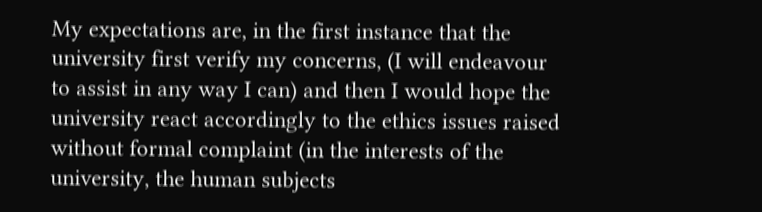My expectations are, in the first instance that the university first verify my concerns, (I will endeavour to assist in any way I can) and then I would hope the university react accordingly to the ethics issues raised without formal complaint (in the interests of the university, the human subjects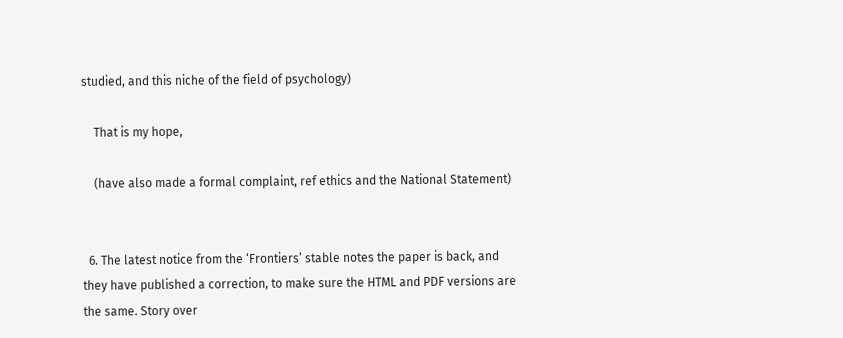studied, and this niche of the field of psychology)

    That is my hope,

    (have also made a formal complaint, ref ethics and the National Statement)


  6. The latest notice from the ‘Frontiers’ stable notes the paper is back, and they have published a correction, to make sure the HTML and PDF versions are the same. Story over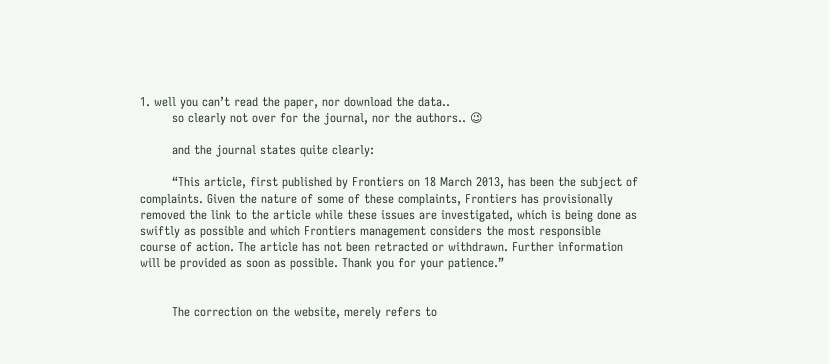1. well you can’t read the paper, nor download the data..
        so clearly not over for the journal, nor the authors.. 😉

        and the journal states quite clearly:

        “This article, first published by Frontiers on 18 March 2013, has been the subject of complaints. Given the nature of some of these complaints, Frontiers has provisionally removed the link to the article while these issues are investigated, which is being done as swiftly as possible and which Frontiers management considers the most responsible course of action. The article has not been retracted or withdrawn. Further information will be provided as soon as possible. Thank you for your patience.”


        The correction on the website, merely refers to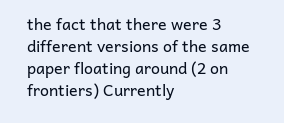the fact that there were 3 different versions of the same paper floating around (2 on frontiers) Currently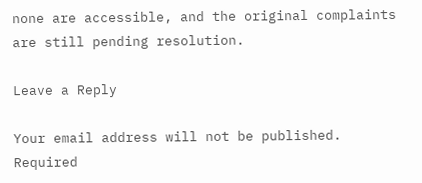none are accessible, and the original complaints are still pending resolution.

Leave a Reply

Your email address will not be published. Required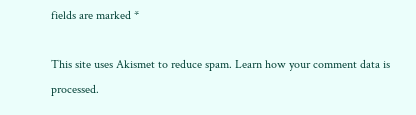fields are marked *

This site uses Akismet to reduce spam. Learn how your comment data is processed.